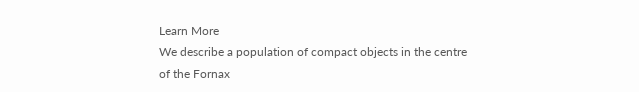Learn More
We describe a population of compact objects in the centre of the Fornax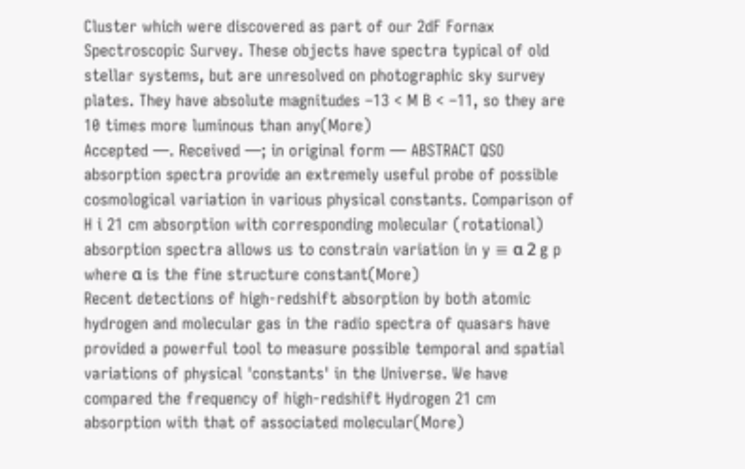Cluster which were discovered as part of our 2dF Fornax Spectroscopic Survey. These objects have spectra typical of old stellar systems, but are unresolved on photographic sky survey plates. They have absolute magnitudes –13 < M B < –11, so they are 10 times more luminous than any(More)
Accepted —. Received —; in original form — ABSTRACT QSO absorption spectra provide an extremely useful probe of possible cosmological variation in various physical constants. Comparison of H i 21 cm absorption with corresponding molecular (rotational) absorption spectra allows us to constrain variation in y ≡ α 2 g p where α is the fine structure constant(More)
Recent detections of high-redshift absorption by both atomic hydrogen and molecular gas in the radio spectra of quasars have provided a powerful tool to measure possible temporal and spatial variations of physical 'constants' in the Universe. We have compared the frequency of high-redshift Hydrogen 21 cm absorption with that of associated molecular(More)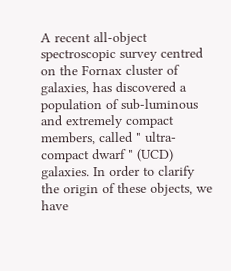A recent all-object spectroscopic survey centred on the Fornax cluster of galaxies, has discovered a population of sub-luminous and extremely compact members, called " ultra-compact dwarf " (UCD) galaxies. In order to clarify the origin of these objects, we have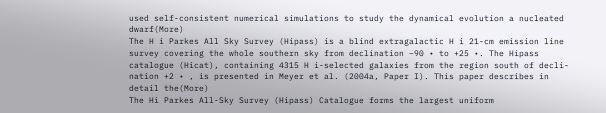used self-consistent numerical simulations to study the dynamical evolution a nucleated dwarf(More)
The H i Parkes All Sky Survey (Hipass) is a blind extragalactic H i 21-cm emission line survey covering the whole southern sky from declination −90 • to +25 •. The Hipass catalogue (Hicat), containing 4315 H i-selected galaxies from the region south of decli-nation +2 • , is presented in Meyer et al. (2004a, Paper I). This paper describes in detail the(More)
The Hi Parkes All-Sky Survey (Hipass) Catalogue forms the largest uniform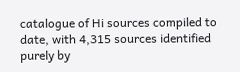catalogue of Hi sources compiled to date, with 4,315 sources identified purely by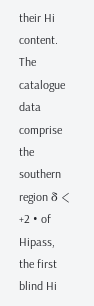their Hi content. The catalogue data comprise the southern region δ < +2 • of Hipass, the first blind Hi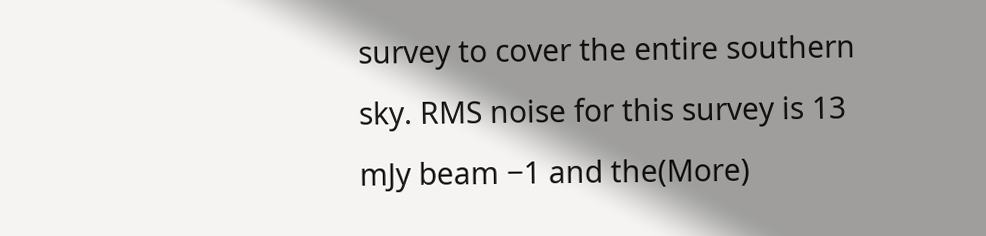survey to cover the entire southern sky. RMS noise for this survey is 13 mJy beam −1 and the(More)